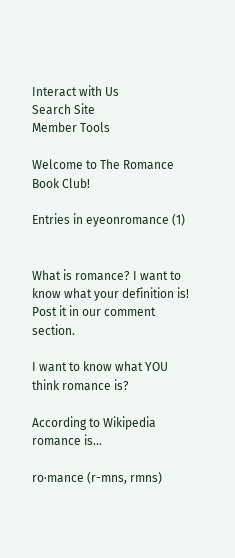Interact with Us
Search Site
Member Tools

Welcome to The Romance Book Club!

Entries in eyeonromance (1)


What is romance? I want to know what your definition is! Post it in our comment section.

I want to know what YOU think romance is?

According to Wikipedia romance is...

ro·mance (r-mns, rmns)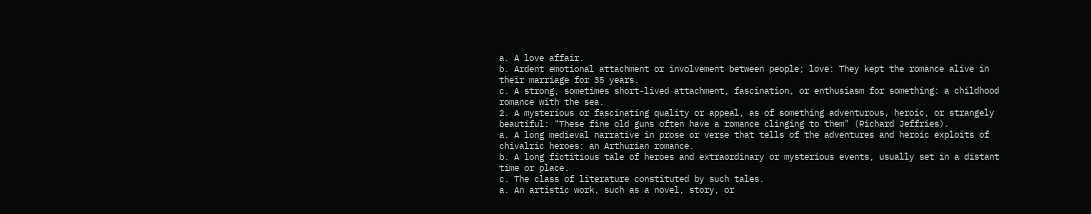a. A love affair.
b. Ardent emotional attachment or involvement between people; love: They kept the romance alive in their marriage for 35 years.
c. A strong, sometimes short-lived attachment, fascination, or enthusiasm for something: a childhood romance with the sea.
2. A mysterious or fascinating quality or appeal, as of something adventurous, heroic, or strangely beautiful: "These fine old guns often have a romance clinging to them" (Richard Jeffries).
a. A long medieval narrative in prose or verse that tells of the adventures and heroic exploits of chivalric heroes: an Arthurian romance.
b. A long fictitious tale of heroes and extraordinary or mysterious events, usually set in a distant time or place.
c. The class of literature constituted by such tales.
a. An artistic work, such as a novel, story, or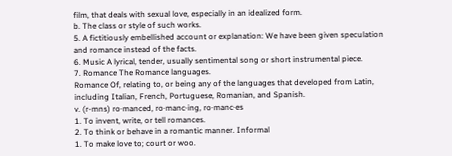film, that deals with sexual love, especially in an idealized form.
b. The class or style of such works.
5. A fictitiously embellished account or explanation: We have been given speculation and romance instead of the facts.
6. Music A lyrical, tender, usually sentimental song or short instrumental piece.
7. Romance The Romance languages.
Romance Of, relating to, or being any of the languages that developed from Latin, including Italian, French, Portuguese, Romanian, and Spanish.
v. (r-mns) ro·manced, ro·manc·ing, ro·manc·es
1. To invent, write, or tell romances.
2. To think or behave in a romantic manner. Informal
1. To make love to; court or woo.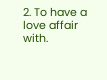2. To have a love affair with.